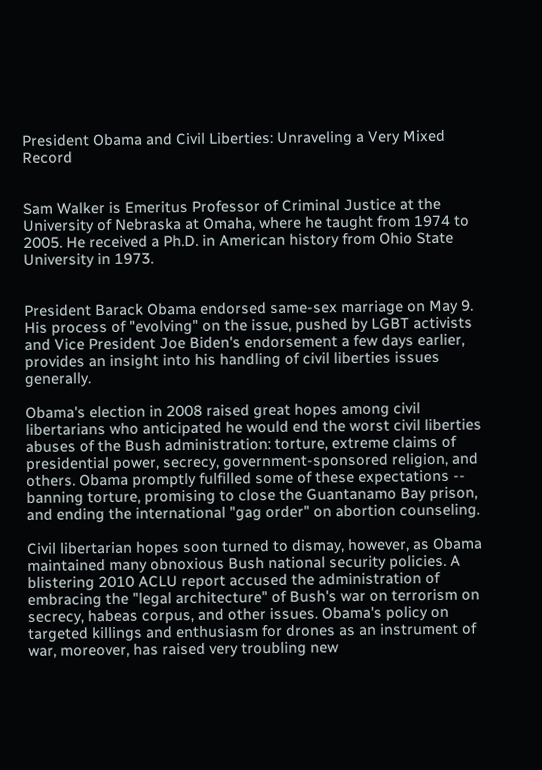President Obama and Civil Liberties: Unraveling a Very Mixed Record


Sam Walker is Emeritus Professor of Criminal Justice at the University of Nebraska at Omaha, where he taught from 1974 to 2005. He received a Ph.D. in American history from Ohio State University in 1973.


President Barack Obama endorsed same-sex marriage on May 9. His process of "evolving" on the issue, pushed by LGBT activists and Vice President Joe Biden's endorsement a few days earlier, provides an insight into his handling of civil liberties issues generally.

Obama's election in 2008 raised great hopes among civil libertarians who anticipated he would end the worst civil liberties abuses of the Bush administration: torture, extreme claims of presidential power, secrecy, government-sponsored religion, and others. Obama promptly fulfilled some of these expectations -- banning torture, promising to close the Guantanamo Bay prison, and ending the international "gag order" on abortion counseling.

Civil libertarian hopes soon turned to dismay, however, as Obama maintained many obnoxious Bush national security policies. A blistering 2010 ACLU report accused the administration of embracing the "legal architecture" of Bush's war on terrorism on secrecy, habeas corpus, and other issues. Obama's policy on targeted killings and enthusiasm for drones as an instrument of war, moreover, has raised very troubling new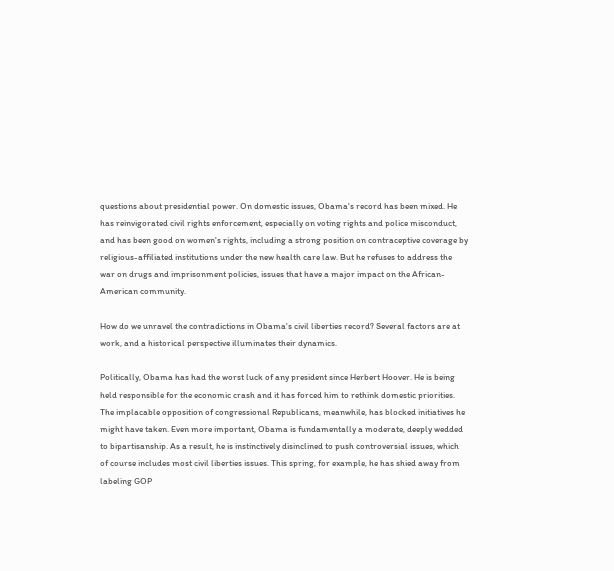questions about presidential power. On domestic issues, Obama's record has been mixed. He has reinvigorated civil rights enforcement, especially on voting rights and police misconduct, and has been good on women's rights, including a strong position on contraceptive coverage by religious-affiliated institutions under the new health care law. But he refuses to address the war on drugs and imprisonment policies, issues that have a major impact on the African-American community.

How do we unravel the contradictions in Obama's civil liberties record? Several factors are at work, and a historical perspective illuminates their dynamics.

Politically, Obama has had the worst luck of any president since Herbert Hoover. He is being held responsible for the economic crash and it has forced him to rethink domestic priorities. The implacable opposition of congressional Republicans, meanwhile, has blocked initiatives he might have taken. Even more important, Obama is fundamentally a moderate, deeply wedded to bipartisanship. As a result, he is instinctively disinclined to push controversial issues, which of course includes most civil liberties issues. This spring, for example, he has shied away from labeling GOP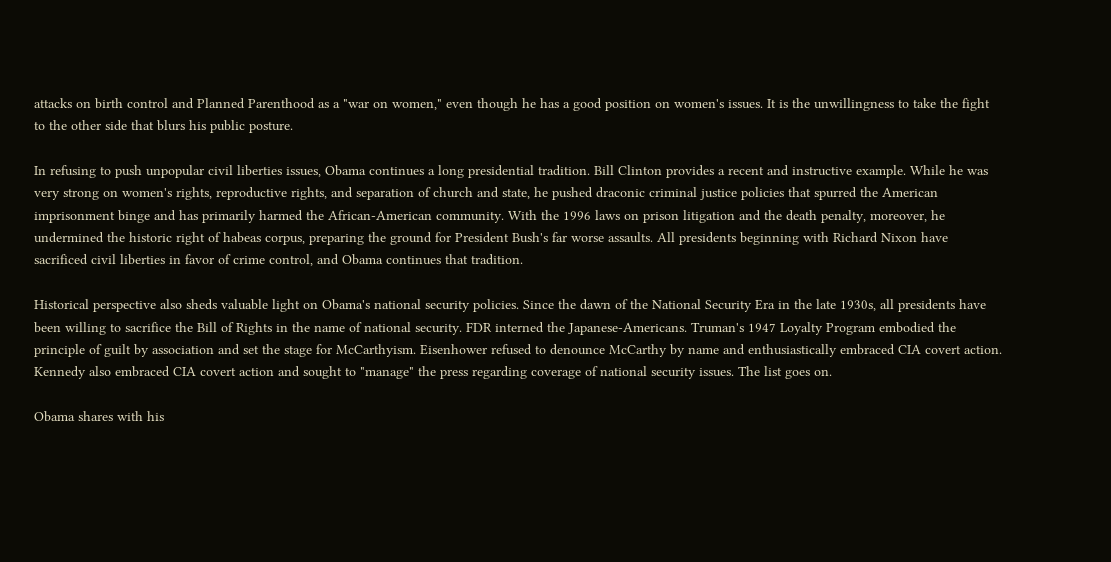attacks on birth control and Planned Parenthood as a "war on women," even though he has a good position on women's issues. It is the unwillingness to take the fight to the other side that blurs his public posture.

In refusing to push unpopular civil liberties issues, Obama continues a long presidential tradition. Bill Clinton provides a recent and instructive example. While he was very strong on women's rights, reproductive rights, and separation of church and state, he pushed draconic criminal justice policies that spurred the American imprisonment binge and has primarily harmed the African-American community. With the 1996 laws on prison litigation and the death penalty, moreover, he undermined the historic right of habeas corpus, preparing the ground for President Bush's far worse assaults. All presidents beginning with Richard Nixon have sacrificed civil liberties in favor of crime control, and Obama continues that tradition.

Historical perspective also sheds valuable light on Obama's national security policies. Since the dawn of the National Security Era in the late 1930s, all presidents have been willing to sacrifice the Bill of Rights in the name of national security. FDR interned the Japanese-Americans. Truman's 1947 Loyalty Program embodied the principle of guilt by association and set the stage for McCarthyism. Eisenhower refused to denounce McCarthy by name and enthusiastically embraced CIA covert action. Kennedy also embraced CIA covert action and sought to "manage" the press regarding coverage of national security issues. The list goes on.

Obama shares with his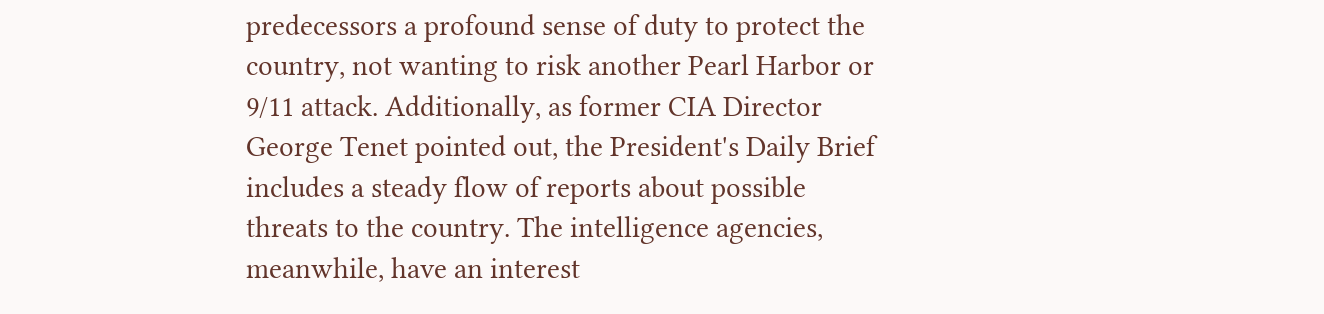predecessors a profound sense of duty to protect the country, not wanting to risk another Pearl Harbor or 9/11 attack. Additionally, as former CIA Director George Tenet pointed out, the President's Daily Brief includes a steady flow of reports about possible threats to the country. The intelligence agencies, meanwhile, have an interest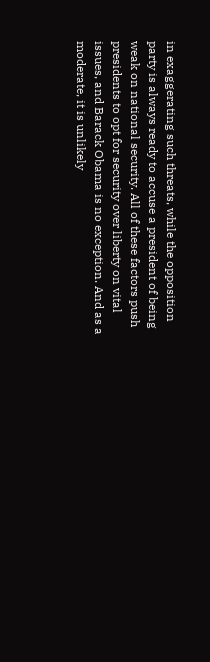in exaggerating such threats, while the opposition party is always ready to accuse a president of being weak on national security. All of these factors push presidents to opt for security over liberty on vital issues, and Barack Obama is no exception. And as a moderate, it is unlikely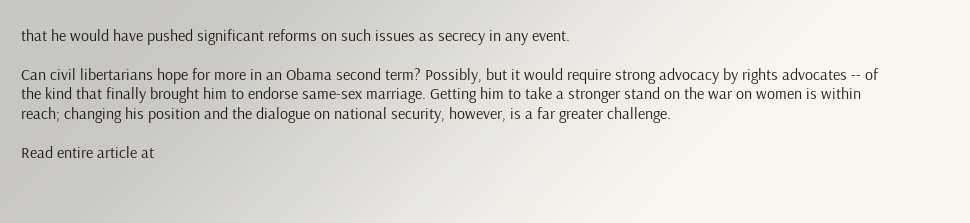that he would have pushed significant reforms on such issues as secrecy in any event.

Can civil libertarians hope for more in an Obama second term? Possibly, but it would require strong advocacy by rights advocates -- of the kind that finally brought him to endorse same-sex marriage. Getting him to take a stronger stand on the war on women is within reach; changing his position and the dialogue on national security, however, is a far greater challenge.

Read entire article at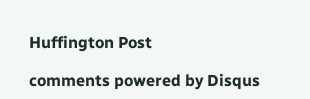Huffington Post

comments powered by Disqus